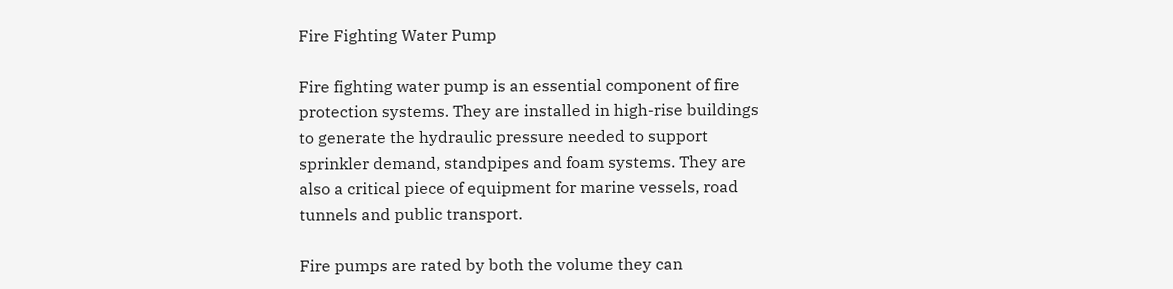Fire Fighting Water Pump

Fire fighting water pump is an essential component of fire protection systems. They are installed in high-rise buildings to generate the hydraulic pressure needed to support sprinkler demand, standpipes and foam systems. They are also a critical piece of equipment for marine vessels, road tunnels and public transport.

Fire pumps are rated by both the volume they can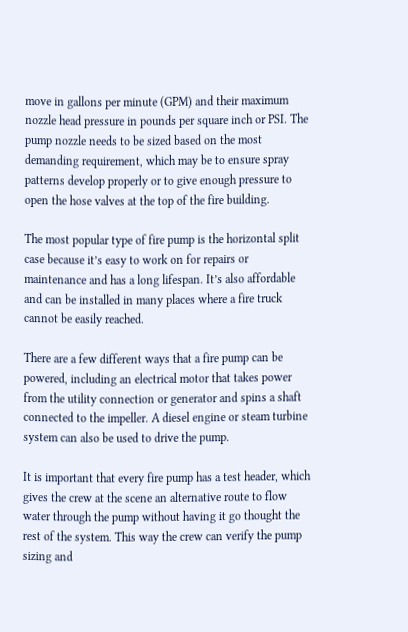move in gallons per minute (GPM) and their maximum nozzle head pressure in pounds per square inch or PSI. The pump nozzle needs to be sized based on the most demanding requirement, which may be to ensure spray patterns develop properly or to give enough pressure to open the hose valves at the top of the fire building.

The most popular type of fire pump is the horizontal split case because it’s easy to work on for repairs or maintenance and has a long lifespan. It’s also affordable and can be installed in many places where a fire truck cannot be easily reached.

There are a few different ways that a fire pump can be powered, including an electrical motor that takes power from the utility connection or generator and spins a shaft connected to the impeller. A diesel engine or steam turbine system can also be used to drive the pump.

It is important that every fire pump has a test header, which gives the crew at the scene an alternative route to flow water through the pump without having it go thought the rest of the system. This way the crew can verify the pump sizing and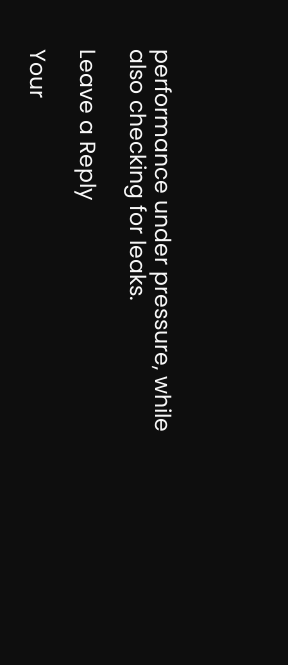performance under pressure, while also checking for leaks.

Leave a Reply

Your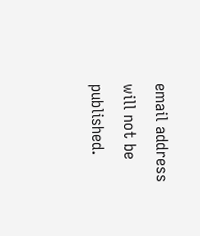email address will not be published.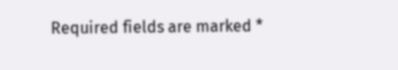Required fields are marked *